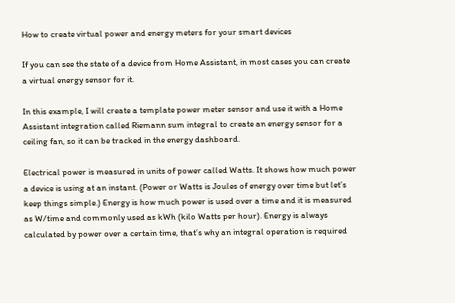How to create virtual power and energy meters for your smart devices

If you can see the state of a device from Home Assistant, in most cases you can create a virtual energy sensor for it.

In this example, I will create a template power meter sensor and use it with a Home Assistant integration called Riemann sum integral to create an energy sensor for a ceiling fan, so it can be tracked in the energy dashboard.

Electrical power is measured in units of power called Watts. It shows how much power a device is using at an instant. (Power or Watts is Joules of energy over time but let’s keep things simple.) Energy is how much power is used over a time and it is measured as W/time and commonly used as kWh (kilo Watts per hour). Energy is always calculated by power over a certain time, that’s why an integral operation is required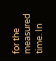for the measured time. In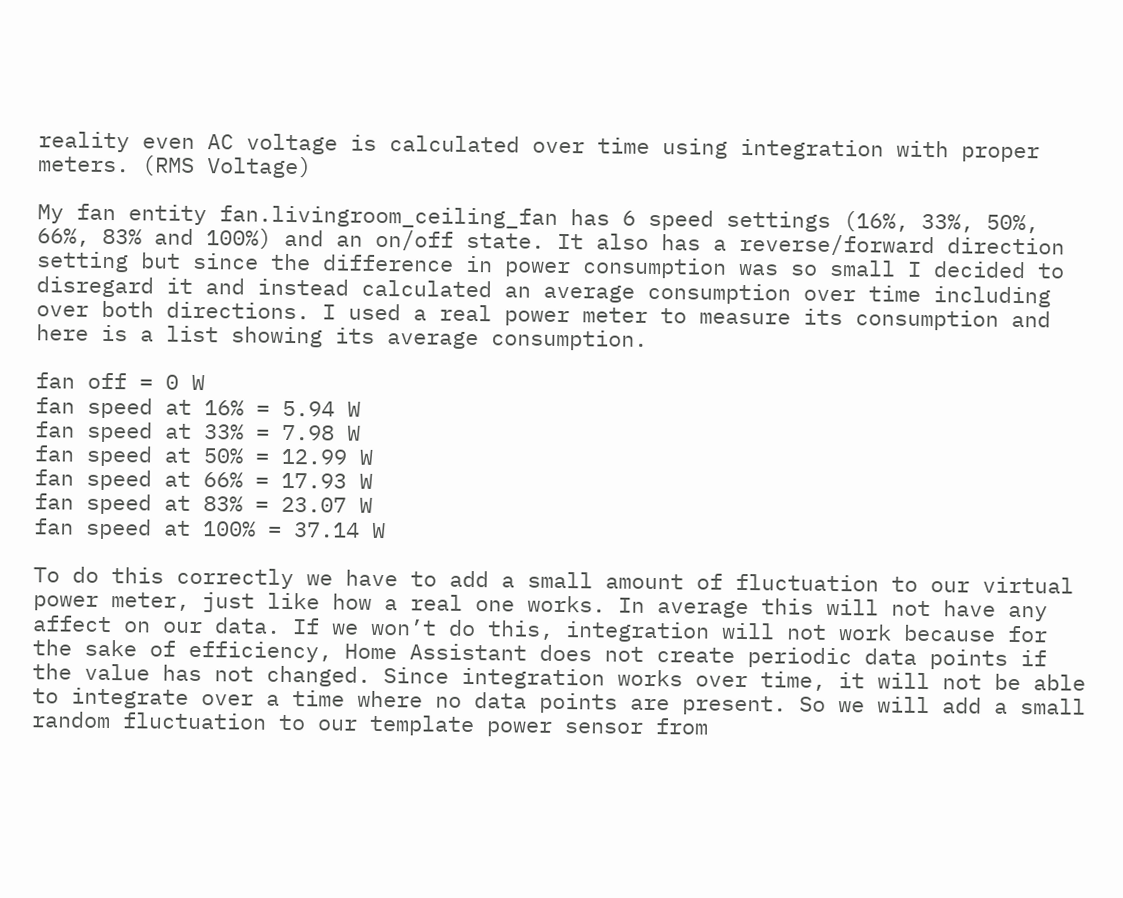reality even AC voltage is calculated over time using integration with proper meters. (RMS Voltage)

My fan entity fan.livingroom_ceiling_fan has 6 speed settings (16%, 33%, 50%, 66%, 83% and 100%) and an on/off state. It also has a reverse/forward direction setting but since the difference in power consumption was so small I decided to disregard it and instead calculated an average consumption over time including over both directions. I used a real power meter to measure its consumption and here is a list showing its average consumption.

fan off = 0 W
fan speed at 16% = 5.94 W
fan speed at 33% = 7.98 W
fan speed at 50% = 12.99 W
fan speed at 66% = 17.93 W
fan speed at 83% = 23.07 W
fan speed at 100% = 37.14 W

To do this correctly we have to add a small amount of fluctuation to our virtual power meter, just like how a real one works. In average this will not have any affect on our data. If we won’t do this, integration will not work because for the sake of efficiency, Home Assistant does not create periodic data points if the value has not changed. Since integration works over time, it will not be able to integrate over a time where no data points are present. So we will add a small random fluctuation to our template power sensor from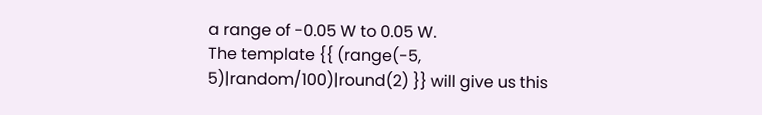a range of -0.05 W to 0.05 W.
The template {{ (range(-5, 5)|random/100)|round(2) }} will give us this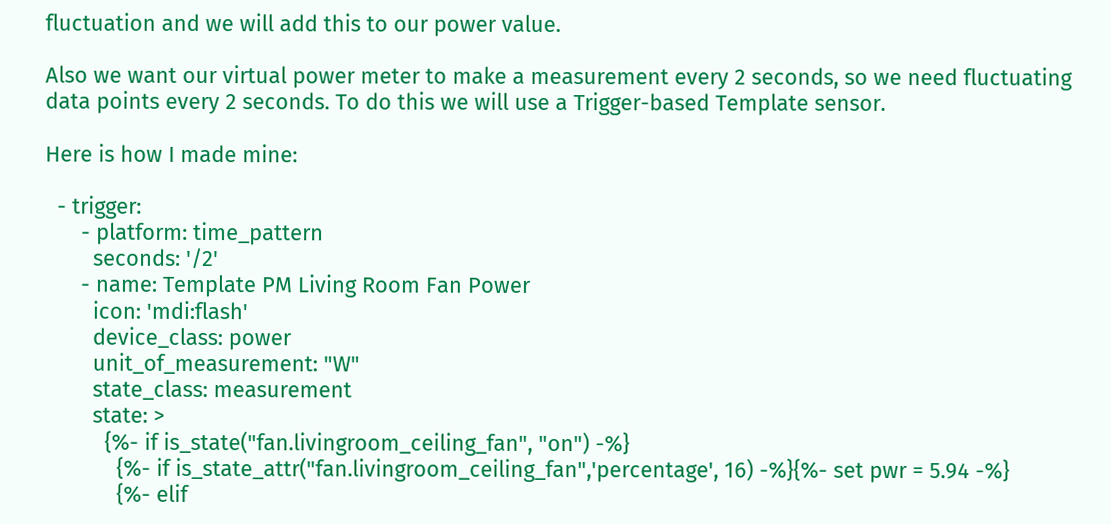fluctuation and we will add this to our power value.

Also we want our virtual power meter to make a measurement every 2 seconds, so we need fluctuating data points every 2 seconds. To do this we will use a Trigger-based Template sensor.

Here is how I made mine:

  - trigger:
      - platform: time_pattern
        seconds: '/2'
      - name: Template PM Living Room Fan Power
        icon: 'mdi:flash'
        device_class: power
        unit_of_measurement: "W"
        state_class: measurement
        state: >
          {%- if is_state("fan.livingroom_ceiling_fan", "on") -%}
            {%- if is_state_attr("fan.livingroom_ceiling_fan",'percentage', 16) -%}{%- set pwr = 5.94 -%}
            {%- elif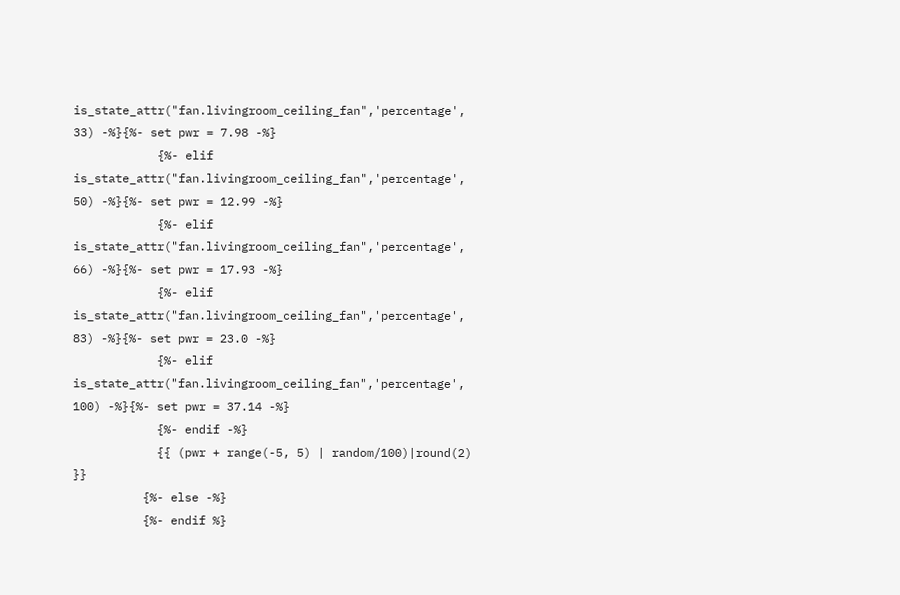is_state_attr("fan.livingroom_ceiling_fan",'percentage', 33) -%}{%- set pwr = 7.98 -%}
            {%- elif is_state_attr("fan.livingroom_ceiling_fan",'percentage', 50) -%}{%- set pwr = 12.99 -%}
            {%- elif is_state_attr("fan.livingroom_ceiling_fan",'percentage', 66) -%}{%- set pwr = 17.93 -%}
            {%- elif is_state_attr("fan.livingroom_ceiling_fan",'percentage', 83) -%}{%- set pwr = 23.0 -%}
            {%- elif is_state_attr("fan.livingroom_ceiling_fan",'percentage', 100) -%}{%- set pwr = 37.14 -%}
            {%- endif -%}
            {{ (pwr + range(-5, 5) | random/100)|round(2) }}
          {%- else -%}
          {%- endif %}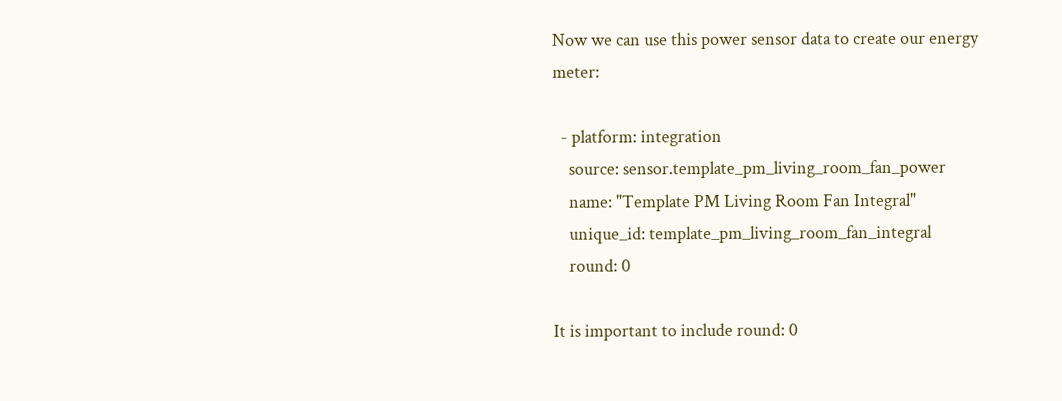Now we can use this power sensor data to create our energy meter:

  - platform: integration
    source: sensor.template_pm_living_room_fan_power
    name: "Template PM Living Room Fan Integral"
    unique_id: template_pm_living_room_fan_integral
    round: 0

It is important to include round: 0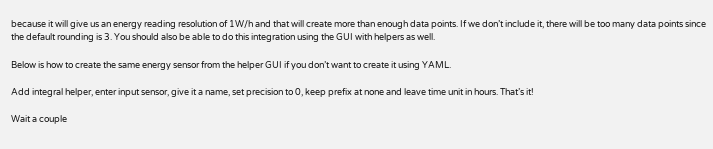because it will give us an energy reading resolution of 1W/h and that will create more than enough data points. If we don’t include it, there will be too many data points since the default rounding is 3. You should also be able to do this integration using the GUI with helpers as well.

Below is how to create the same energy sensor from the helper GUI if you don’t want to create it using YAML.

Add integral helper, enter input sensor, give it a name, set precision to 0, keep prefix at none and leave time unit in hours. That’s it!

Wait a couple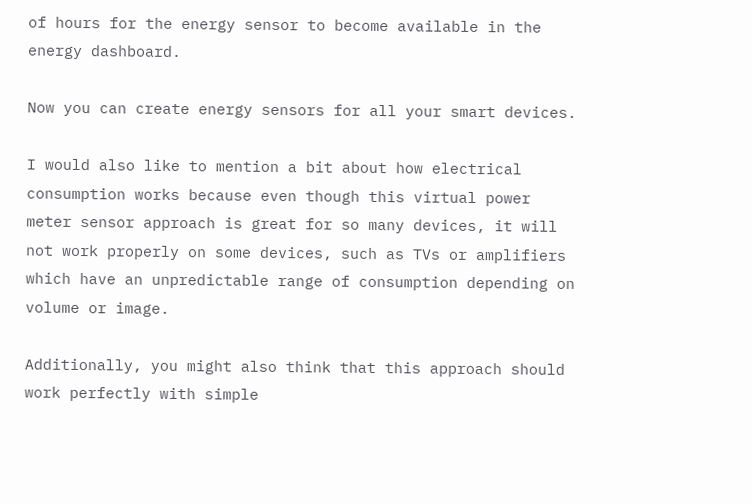of hours for the energy sensor to become available in the energy dashboard.

Now you can create energy sensors for all your smart devices.

I would also like to mention a bit about how electrical consumption works because even though this virtual power meter sensor approach is great for so many devices, it will not work properly on some devices, such as TVs or amplifiers which have an unpredictable range of consumption depending on volume or image.

Additionally, you might also think that this approach should work perfectly with simple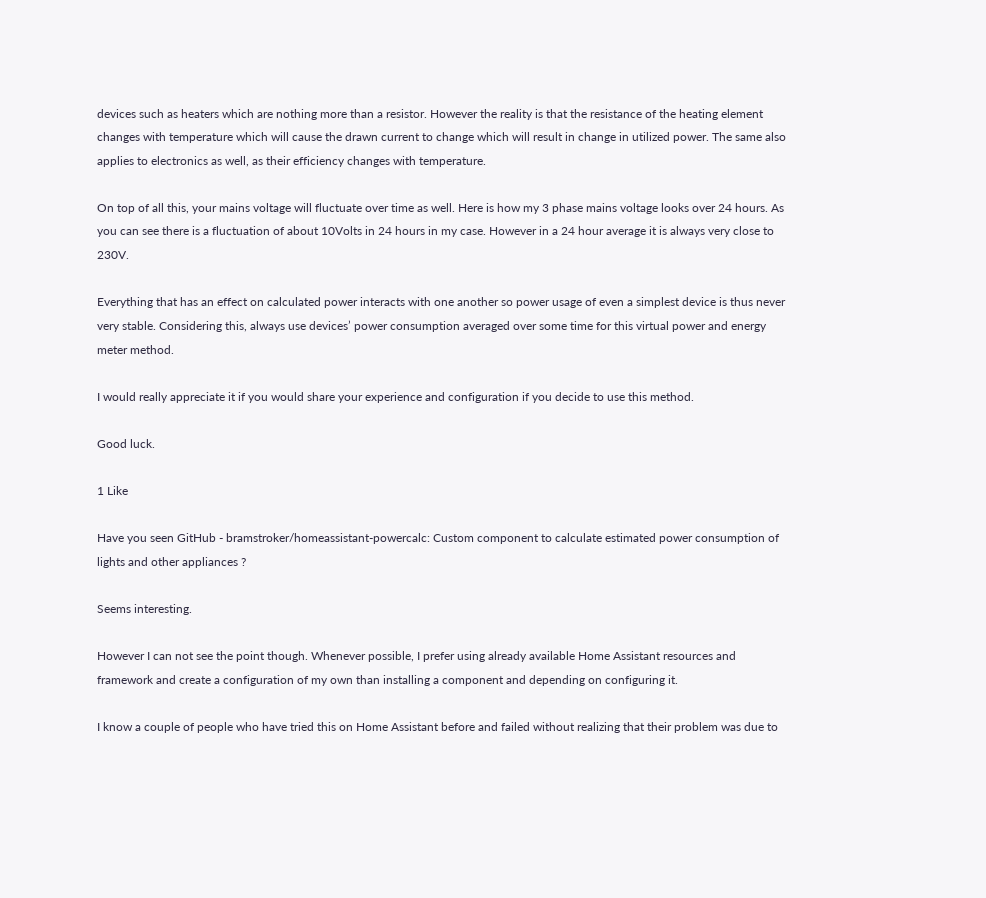devices such as heaters which are nothing more than a resistor. However the reality is that the resistance of the heating element changes with temperature which will cause the drawn current to change which will result in change in utilized power. The same also applies to electronics as well, as their efficiency changes with temperature.

On top of all this, your mains voltage will fluctuate over time as well. Here is how my 3 phase mains voltage looks over 24 hours. As you can see there is a fluctuation of about 10Volts in 24 hours in my case. However in a 24 hour average it is always very close to 230V.

Everything that has an effect on calculated power interacts with one another so power usage of even a simplest device is thus never very stable. Considering this, always use devices’ power consumption averaged over some time for this virtual power and energy meter method.

I would really appreciate it if you would share your experience and configuration if you decide to use this method.

Good luck.

1 Like

Have you seen GitHub - bramstroker/homeassistant-powercalc: Custom component to calculate estimated power consumption of lights and other appliances ?

Seems interesting.

However I can not see the point though. Whenever possible, I prefer using already available Home Assistant resources and framework and create a configuration of my own than installing a component and depending on configuring it.

I know a couple of people who have tried this on Home Assistant before and failed without realizing that their problem was due to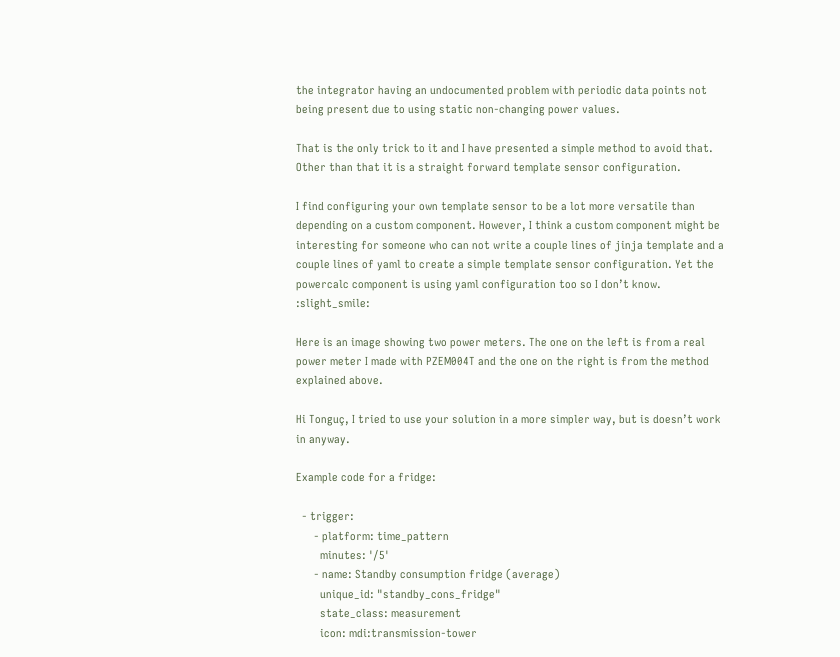the integrator having an undocumented problem with periodic data points not being present due to using static non-changing power values.

That is the only trick to it and I have presented a simple method to avoid that. Other than that it is a straight forward template sensor configuration.

I find configuring your own template sensor to be a lot more versatile than depending on a custom component. However, I think a custom component might be interesting for someone who can not write a couple lines of jinja template and a couple lines of yaml to create a simple template sensor configuration. Yet the powercalc component is using yaml configuration too so I don’t know. :slight_smile:

Here is an image showing two power meters. The one on the left is from a real power meter I made with PZEM004T and the one on the right is from the method explained above.

Hi Tonguç, I tried to use your solution in a more simpler way, but is doesn’t work in anyway.

Example code for a fridge:

  - trigger:
      - platform: time_pattern
        minutes: '/5'
      - name: Standby consumption fridge (average)
        unique_id: "standby_cons_fridge"
        state_class: measurement
        icon: mdi:transmission-tower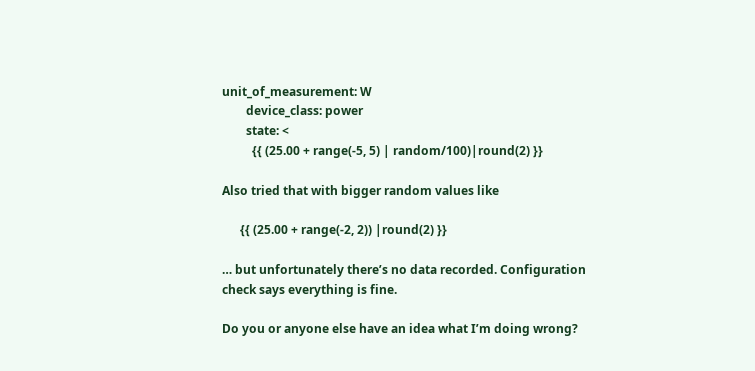unit_of_measurement: W
        device_class: power
        state: <
          {{ (25.00 + range(-5, 5) | random/100)|round(2) }}

Also tried that with bigger random values like

      {{ (25.00 + range(-2, 2)) |round(2) }}

… but unfortunately there’s no data recorded. Configuration check says everything is fine.

Do you or anyone else have an idea what I’m doing wrong?